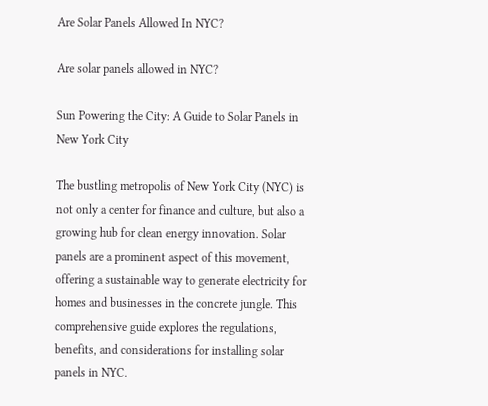Are Solar Panels Allowed In NYC?

Are solar panels allowed in NYC?

Sun Powering the City: A Guide to Solar Panels in New York City

The bustling metropolis of New York City (NYC) is not only a center for finance and culture, but also a growing hub for clean energy innovation. Solar panels are a prominent aspect of this movement, offering a sustainable way to generate electricity for homes and businesses in the concrete jungle. This comprehensive guide explores the regulations, benefits, and considerations for installing solar panels in NYC.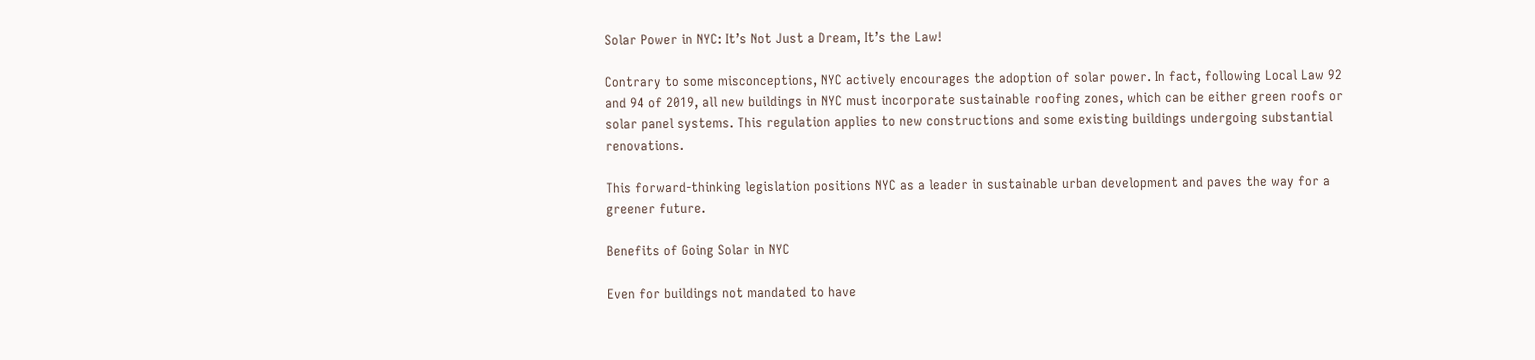Solar Power in NYC: It’s Not Just a Dream, It’s the Law!

Contrary to some misconceptions, NYC actively encourages the adoption of solar power. In fact, following Local Law 92 and 94 of 2019, all new buildings in NYC must incorporate sustainable roofing zones, which can be either green roofs or solar panel systems. This regulation applies to new constructions and some existing buildings undergoing substantial renovations.

This forward-thinking legislation positions NYC as a leader in sustainable urban development and paves the way for a greener future.

Benefits of Going Solar in NYC

Even for buildings not mandated to have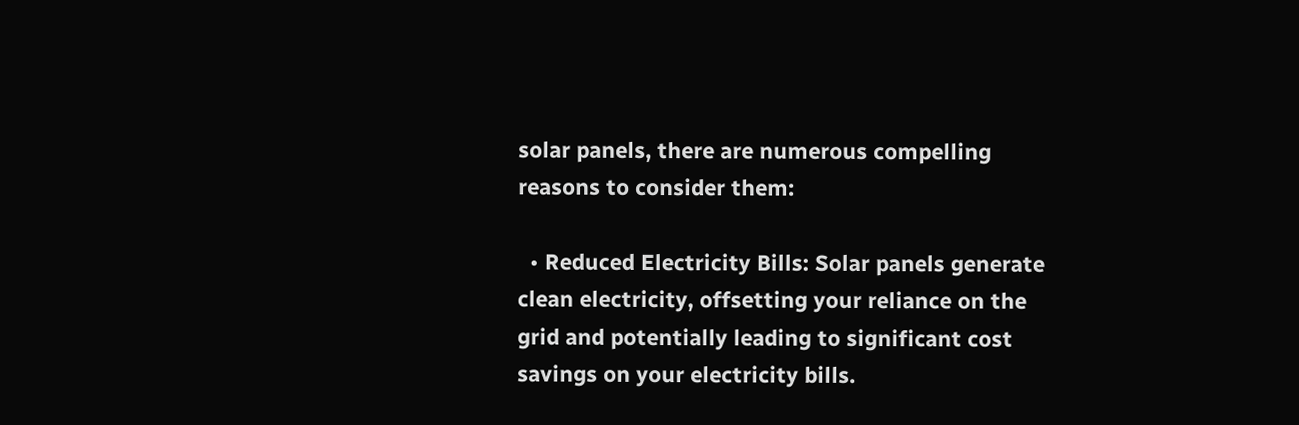solar panels, there are numerous compelling reasons to consider them:

  • Reduced Electricity Bills: Solar panels generate clean electricity, offsetting your reliance on the grid and potentially leading to significant cost savings on your electricity bills.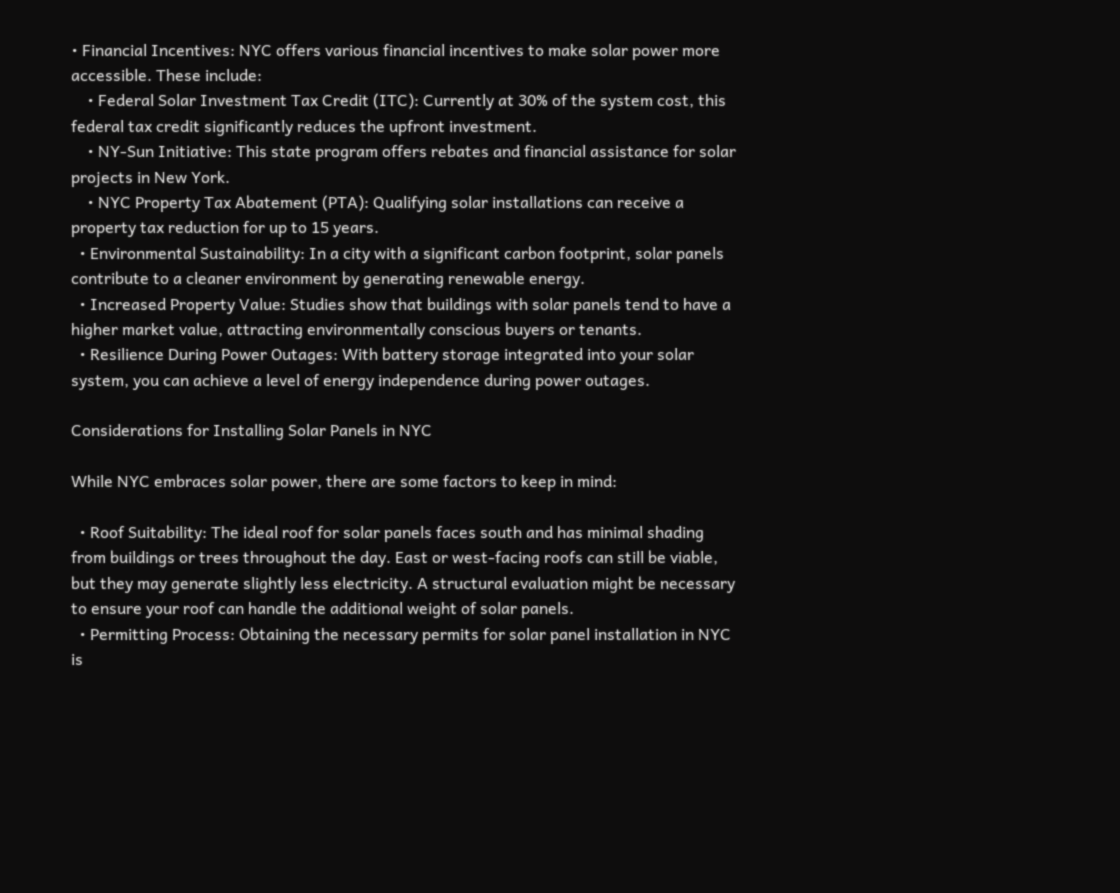• Financial Incentives: NYC offers various financial incentives to make solar power more accessible. These include:
    • Federal Solar Investment Tax Credit (ITC): Currently at 30% of the system cost, this federal tax credit significantly reduces the upfront investment.
    • NY-Sun Initiative: This state program offers rebates and financial assistance for solar projects in New York.
    • NYC Property Tax Abatement (PTA): Qualifying solar installations can receive a property tax reduction for up to 15 years.
  • Environmental Sustainability: In a city with a significant carbon footprint, solar panels contribute to a cleaner environment by generating renewable energy.
  • Increased Property Value: Studies show that buildings with solar panels tend to have a higher market value, attracting environmentally conscious buyers or tenants.
  • Resilience During Power Outages: With battery storage integrated into your solar system, you can achieve a level of energy independence during power outages.

Considerations for Installing Solar Panels in NYC

While NYC embraces solar power, there are some factors to keep in mind:

  • Roof Suitability: The ideal roof for solar panels faces south and has minimal shading from buildings or trees throughout the day. East or west-facing roofs can still be viable, but they may generate slightly less electricity. A structural evaluation might be necessary to ensure your roof can handle the additional weight of solar panels.
  • Permitting Process: Obtaining the necessary permits for solar panel installation in NYC is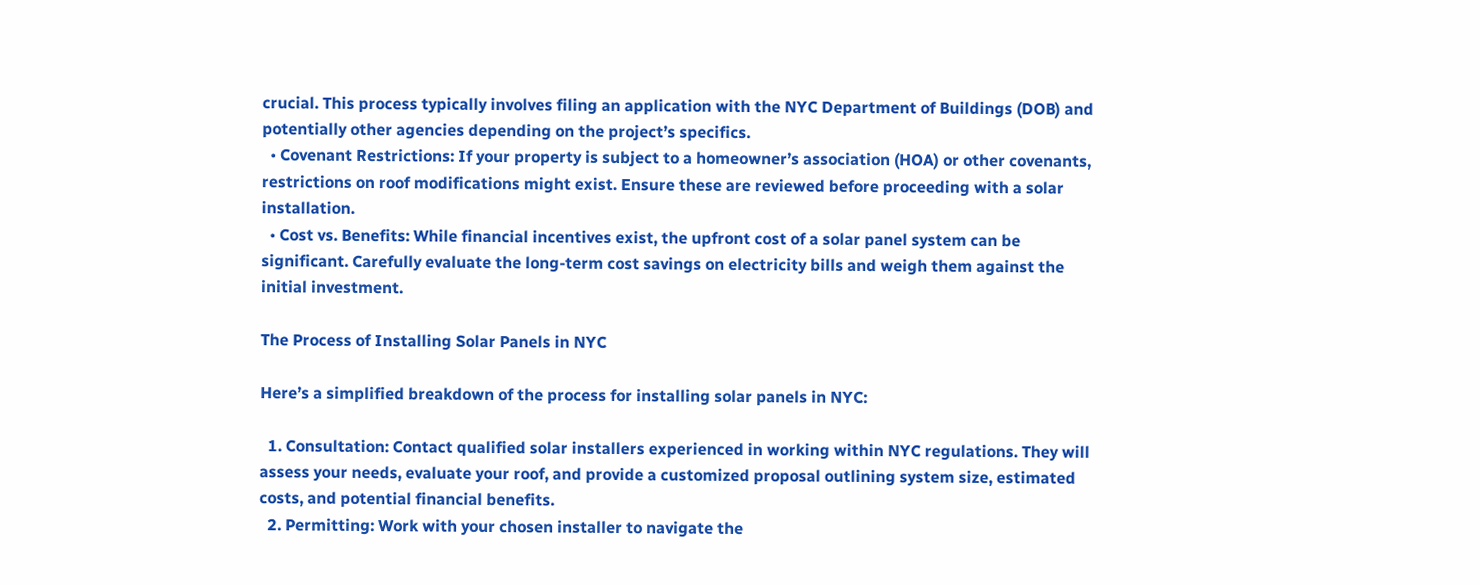crucial. This process typically involves filing an application with the NYC Department of Buildings (DOB) and potentially other agencies depending on the project’s specifics.
  • Covenant Restrictions: If your property is subject to a homeowner’s association (HOA) or other covenants, restrictions on roof modifications might exist. Ensure these are reviewed before proceeding with a solar installation.
  • Cost vs. Benefits: While financial incentives exist, the upfront cost of a solar panel system can be significant. Carefully evaluate the long-term cost savings on electricity bills and weigh them against the initial investment.

The Process of Installing Solar Panels in NYC

Here’s a simplified breakdown of the process for installing solar panels in NYC:

  1. Consultation: Contact qualified solar installers experienced in working within NYC regulations. They will assess your needs, evaluate your roof, and provide a customized proposal outlining system size, estimated costs, and potential financial benefits.
  2. Permitting: Work with your chosen installer to navigate the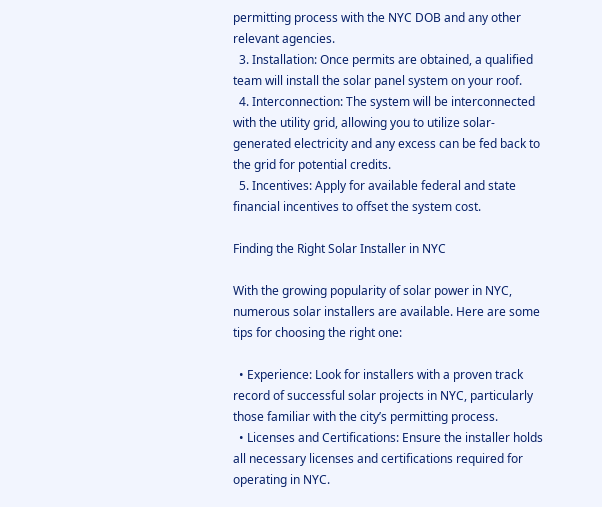permitting process with the NYC DOB and any other relevant agencies.
  3. Installation: Once permits are obtained, a qualified team will install the solar panel system on your roof.
  4. Interconnection: The system will be interconnected with the utility grid, allowing you to utilize solar-generated electricity and any excess can be fed back to the grid for potential credits.
  5. Incentives: Apply for available federal and state financial incentives to offset the system cost.

Finding the Right Solar Installer in NYC

With the growing popularity of solar power in NYC, numerous solar installers are available. Here are some tips for choosing the right one:

  • Experience: Look for installers with a proven track record of successful solar projects in NYC, particularly those familiar with the city’s permitting process.
  • Licenses and Certifications: Ensure the installer holds all necessary licenses and certifications required for operating in NYC.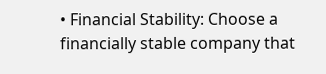• Financial Stability: Choose a financially stable company that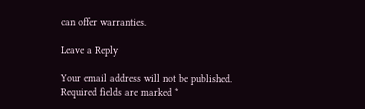can offer warranties.

Leave a Reply

Your email address will not be published. Required fields are marked *